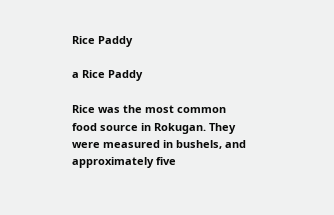Rice Paddy

a Rice Paddy

Rice was the most common food source in Rokugan. They were measured in bushels, and approximately five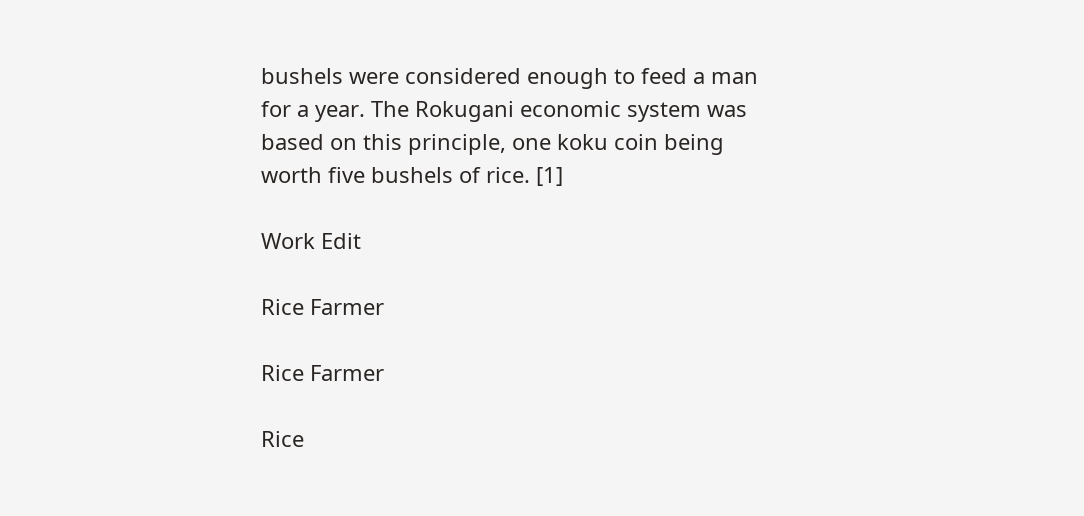bushels were considered enough to feed a man for a year. The Rokugani economic system was based on this principle, one koku coin being worth five bushels of rice. [1]

Work Edit

Rice Farmer

Rice Farmer

Rice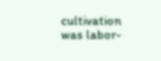cultivation was labor-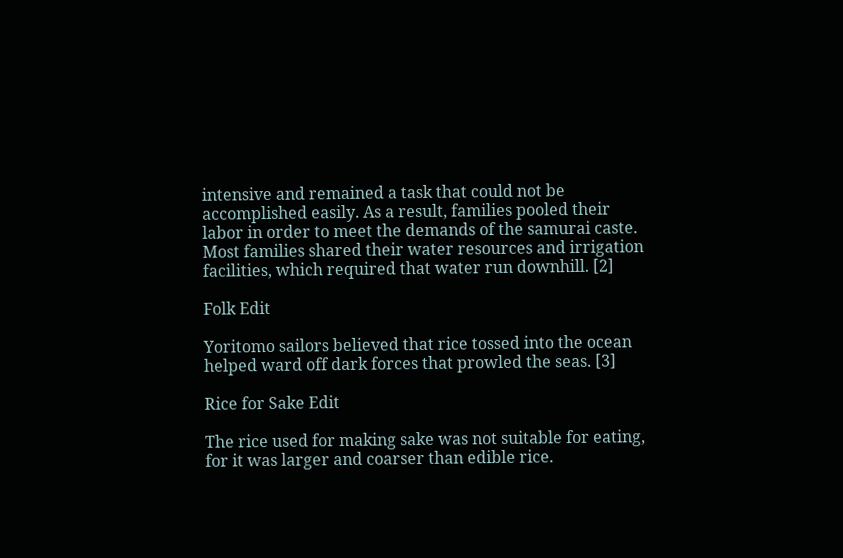intensive and remained a task that could not be accomplished easily. As a result, families pooled their labor in order to meet the demands of the samurai caste. Most families shared their water resources and irrigation facilities, which required that water run downhill. [2]

Folk Edit

Yoritomo sailors believed that rice tossed into the ocean helped ward off dark forces that prowled the seas. [3]

Rice for Sake Edit

The rice used for making sake was not suitable for eating, for it was larger and coarser than edible rice.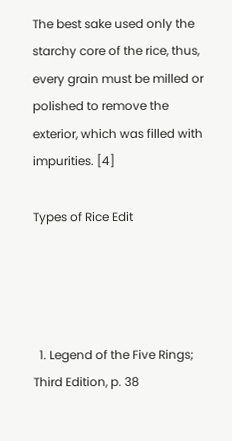The best sake used only the starchy core of the rice, thus, every grain must be milled or polished to remove the exterior, which was filled with impurities. [4]

Types of Rice Edit




  1. Legend of the Five Rings; Third Edition, p. 38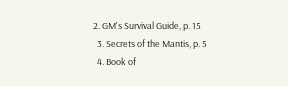2. GM's Survival Guide, p. 15
  3. Secrets of the Mantis, p. 5
  4. Book of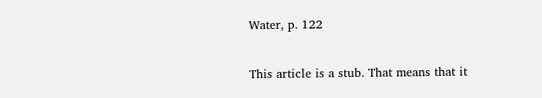Water, p. 122

This article is a stub. That means that it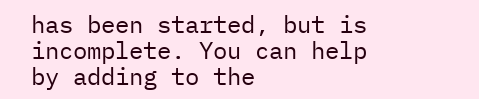has been started, but is incomplete. You can help by adding to the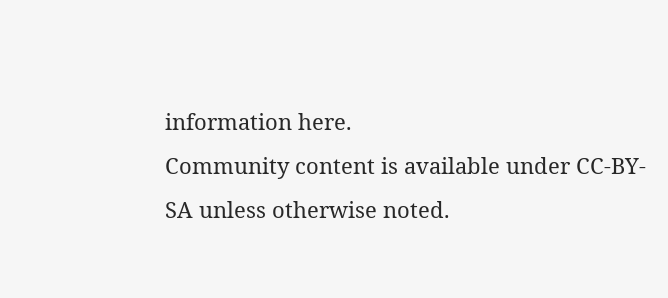information here.
Community content is available under CC-BY-SA unless otherwise noted.